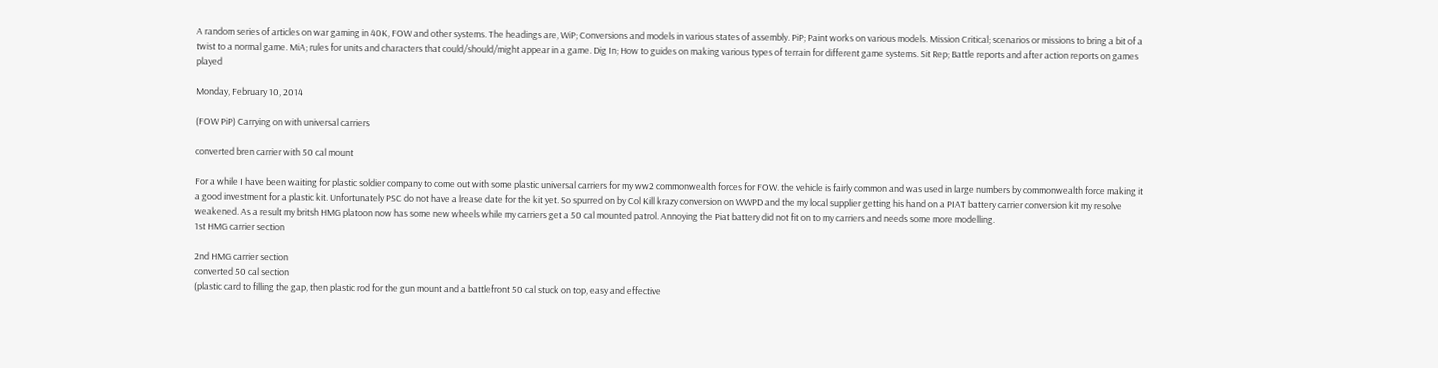A random series of articles on war gaming in 40K, FOW and other systems. The headings are, WiP; Conversions and models in various states of assembly. PiP; Paint works on various models. Mission Critical; scenarios or missions to bring a bit of a twist to a normal game. MiA; rules for units and characters that could/should/might appear in a game. Dig In; How to guides on making various types of terrain for different game systems. Sit Rep; Battle reports and after action reports on games played

Monday, February 10, 2014

(FOW PiP) Carrying on with universal carriers

converted bren carrier with 50 cal mount

For a while I have been waiting for plastic soldier company to come out with some plastic universal carriers for my ww2 commonwealth forces for FOW. the vehicle is fairly common and was used in large numbers by commonwealth force making it a good investment for a plastic kit. Unfortunately PSC do not have a lrease date for the kit yet. So spurred on by Col Kill krazy conversion on WWPD and the my local supplier getting his hand on a PIAT battery carrier conversion kit my resolve weakened. As a result my britsh HMG platoon now has some new wheels while my carriers get a 50 cal mounted patrol. Annoying the Piat battery did not fit on to my carriers and needs some more modelling.
1st HMG carrier section

2nd HMG carrier section
converted 50 cal section
(plastic card to filling the gap, then plastic rod for the gun mount and a battlefront 50 cal stuck on top, easy and effective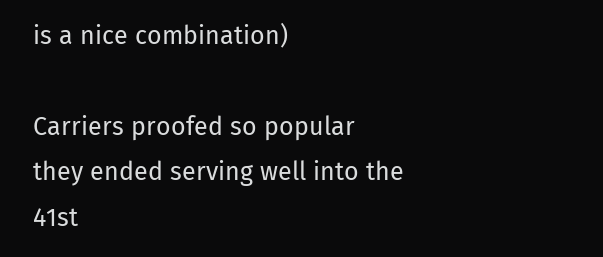is a nice combination)

Carriers proofed so popular they ended serving well into the 41st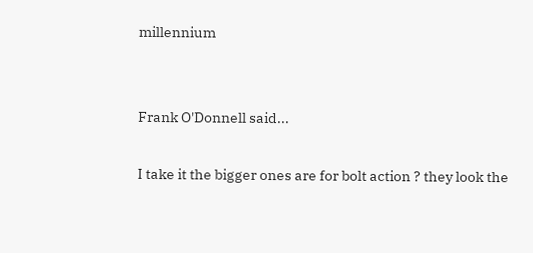millennium


Frank O'Donnell said...

I take it the bigger ones are for bolt action ? they look the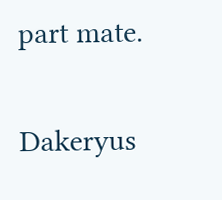part mate.

Dakeryus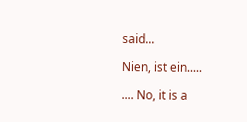said...

Nien, ist ein.....

.... No, it is a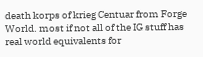death korps of krieg Centuar from Forge World. most if not all of the IG stuff has real world equivalents for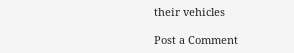their vehicles

Post a Comment